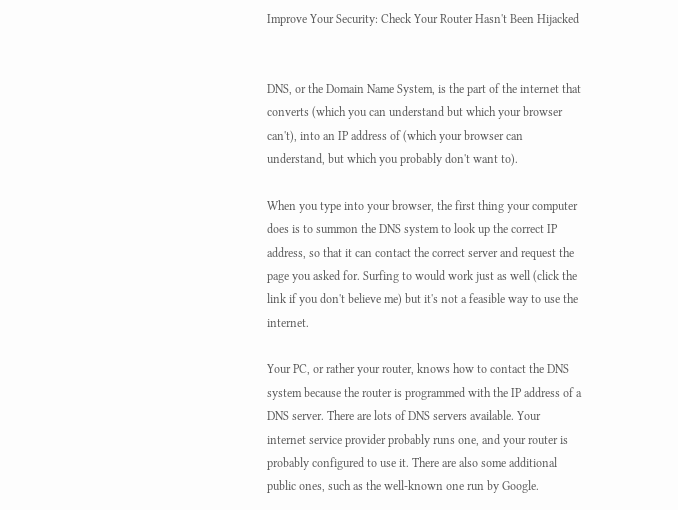Improve Your Security: Check Your Router Hasn't Been Hijacked


DNS, or the Domain Name System, is the part of the internet that converts (which you can understand but which your browser can't), into an IP address of (which your browser can understand, but which you probably don't want to).

When you type into your browser, the first thing your computer does is to summon the DNS system to look up the correct IP address, so that it can contact the correct server and request the page you asked for. Surfing to would work just as well (click the link if you don't believe me) but it's not a feasible way to use the internet.

Your PC, or rather your router, knows how to contact the DNS system because the router is programmed with the IP address of a DNS server. There are lots of DNS servers available. Your internet service provider probably runs one, and your router is probably configured to use it. There are also some additional public ones, such as the well-known one run by Google.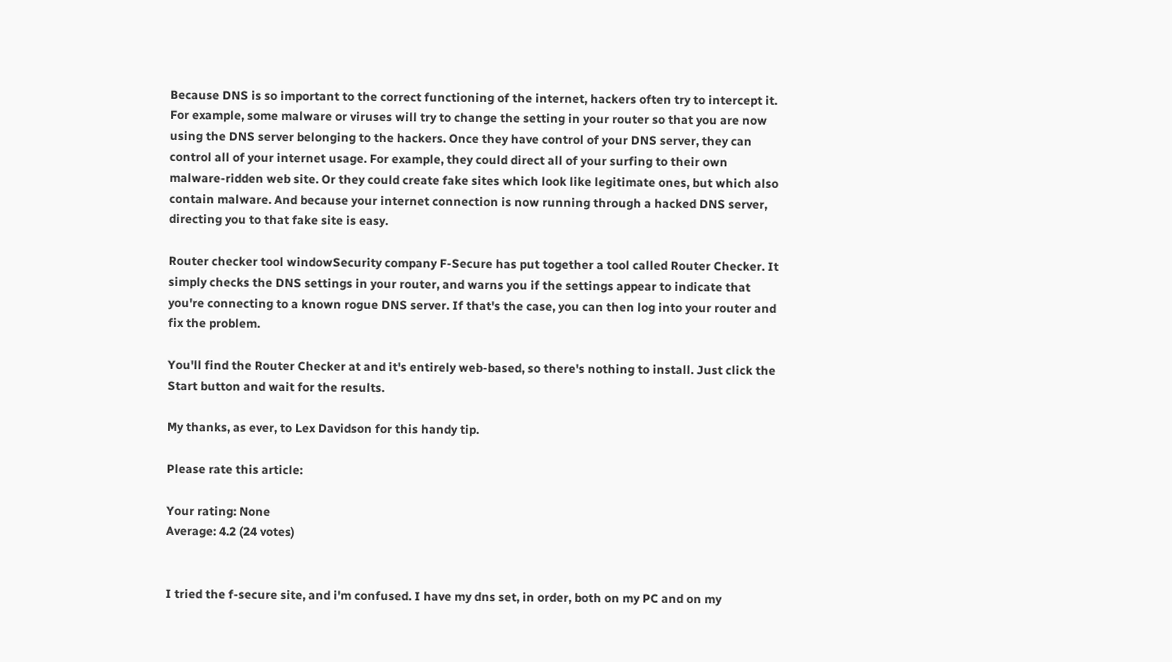Because DNS is so important to the correct functioning of the internet, hackers often try to intercept it. For example, some malware or viruses will try to change the setting in your router so that you are now using the DNS server belonging to the hackers. Once they have control of your DNS server, they can control all of your internet usage. For example, they could direct all of your surfing to their own malware-ridden web site. Or they could create fake sites which look like legitimate ones, but which also contain malware. And because your internet connection is now running through a hacked DNS server, directing you to that fake site is easy.

Router checker tool windowSecurity company F-Secure has put together a tool called Router Checker. It simply checks the DNS settings in your router, and warns you if the settings appear to indicate that you're connecting to a known rogue DNS server. If that's the case, you can then log into your router and fix the problem.

You'll find the Router Checker at and it's entirely web-based, so there's nothing to install. Just click the Start button and wait for the results.

My thanks, as ever, to Lex Davidson for this handy tip.

Please rate this article:

Your rating: None
Average: 4.2 (24 votes)


I tried the f-secure site, and i'm confused. I have my dns set, in order, both on my PC and on my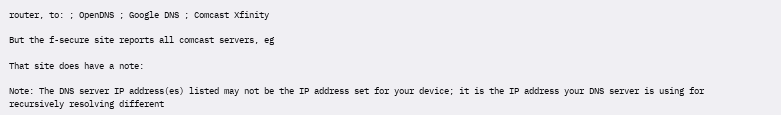router, to: ; OpenDNS ; Google DNS ; Comcast Xfinity

But the f-secure site reports all comcast servers, eg

That site does have a note:

Note: The DNS server IP address(es) listed may not be the IP address set for your device; it is the IP address your DNS server is using for recursively resolving different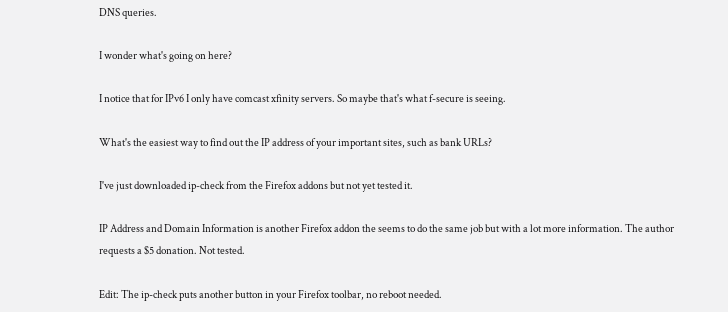DNS queries.

I wonder what's going on here?

I notice that for IPv6 I only have comcast xfinity servers. So maybe that's what f-secure is seeing.

What's the easiest way to find out the IP address of your important sites, such as bank URLs?

I've just downloaded ip-check from the Firefox addons but not yet tested it.

IP Address and Domain Information is another Firefox addon the seems to do the same job but with a lot more information. The author requests a $5 donation. Not tested.

Edit: The ip-check puts another button in your Firefox toolbar, no reboot needed.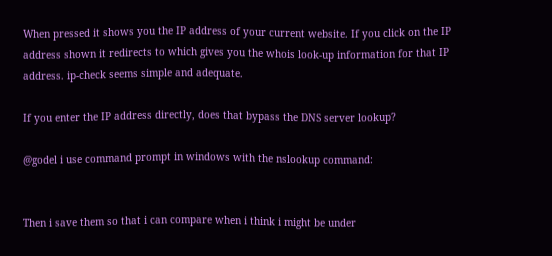When pressed it shows you the IP address of your current website. If you click on the IP address shown it redirects to which gives you the whois look-up information for that IP address. ip-check seems simple and adequate.

If you enter the IP address directly, does that bypass the DNS server lookup?

@godel i use command prompt in windows with the nslookup command:


Then i save them so that i can compare when i think i might be under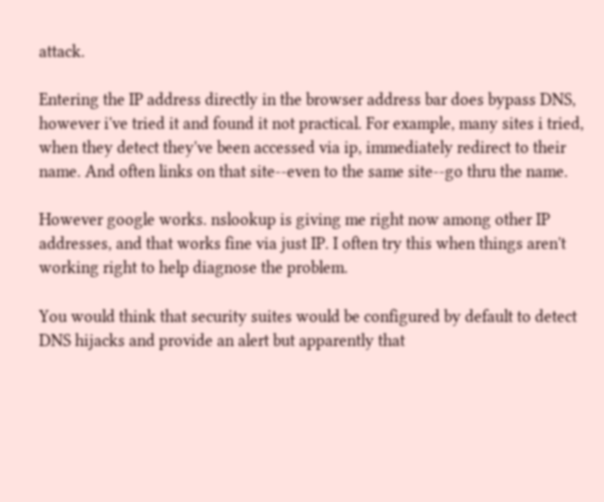attack.

Entering the IP address directly in the browser address bar does bypass DNS, however i've tried it and found it not practical. For example, many sites i tried, when they detect they've been accessed via ip, immediately redirect to their name. And often links on that site--even to the same site--go thru the name.

However google works. nslookup is giving me right now among other IP addresses, and that works fine via just IP. I often try this when things aren't working right to help diagnose the problem.

You would think that security suites would be configured by default to detect DNS hijacks and provide an alert but apparently that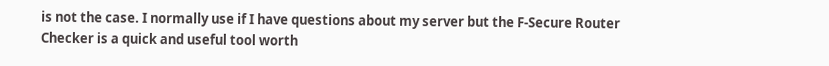is not the case. I normally use if I have questions about my server but the F-Secure Router Checker is a quick and useful tool worth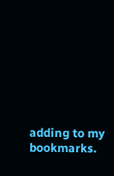adding to my bookmarks.